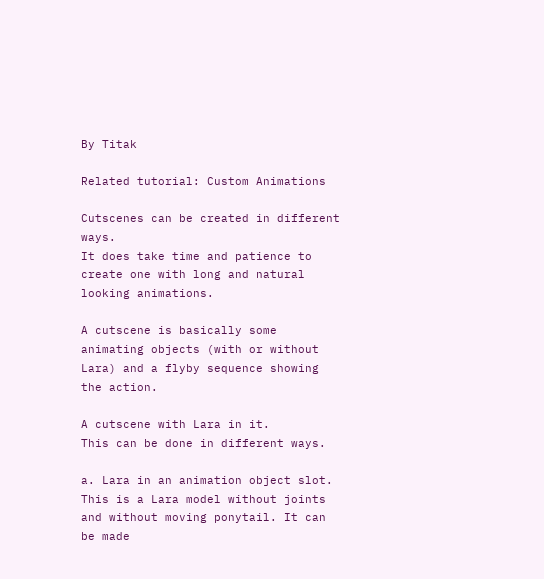By Titak

Related tutorial: Custom Animations

Cutscenes can be created in different ways.
It does take time and patience to create one with long and natural looking animations.

A cutscene is basically some animating objects (with or without Lara) and a flyby sequence showing the action.

A cutscene with Lara in it.
This can be done in different ways.

a. Lara in an animation object slot.
This is a Lara model without joints and without moving ponytail. It can be made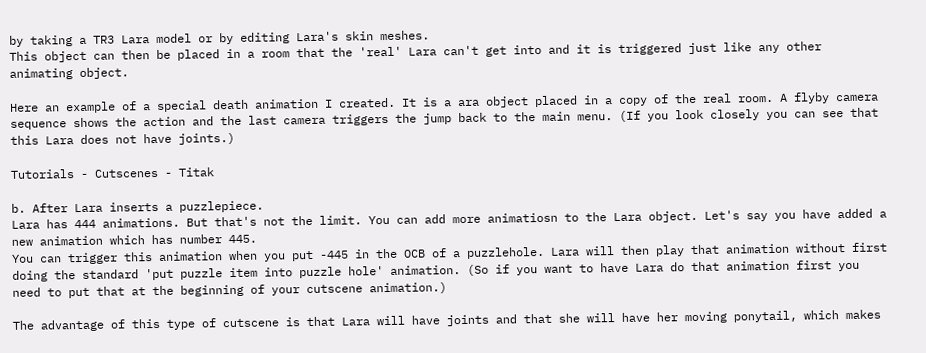by taking a TR3 Lara model or by editing Lara's skin meshes.
This object can then be placed in a room that the 'real' Lara can't get into and it is triggered just like any other animating object.

Here an example of a special death animation I created. It is a ara object placed in a copy of the real room. A flyby camera sequence shows the action and the last camera triggers the jump back to the main menu. (If you look closely you can see that this Lara does not have joints.)

Tutorials - Cutscenes - Titak

b. After Lara inserts a puzzlepiece.
Lara has 444 animations. But that's not the limit. You can add more animatiosn to the Lara object. Let's say you have added a new animation which has number 445.
You can trigger this animation when you put -445 in the OCB of a puzzlehole. Lara will then play that animation without first doing the standard 'put puzzle item into puzzle hole' animation. (So if you want to have Lara do that animation first you need to put that at the beginning of your cutscene animation.)

The advantage of this type of cutscene is that Lara will have joints and that she will have her moving ponytail, which makes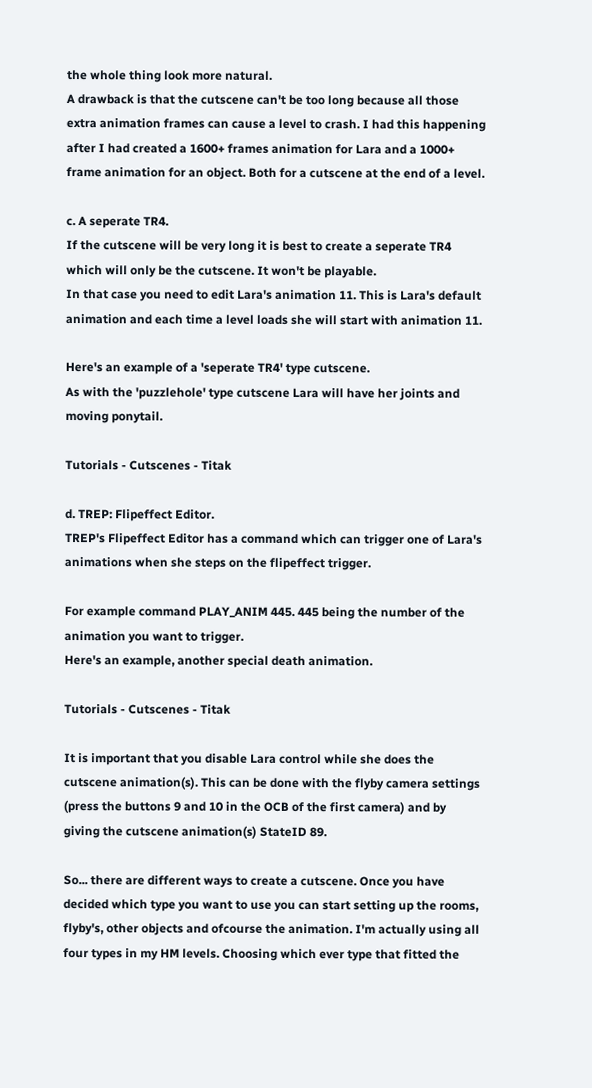the whole thing look more natural.
A drawback is that the cutscene can't be too long because all those extra animation frames can cause a level to crash. I had this happening after I had created a 1600+ frames animation for Lara and a 1000+ frame animation for an object. Both for a cutscene at the end of a level.

c. A seperate TR4.
If the cutscene will be very long it is best to create a seperate TR4 which will only be the cutscene. It won't be playable.
In that case you need to edit Lara's animation 11. This is Lara's default animation and each time a level loads she will start with animation 11.

Here's an example of a 'seperate TR4' type cutscene.
As with the 'puzzlehole' type cutscene Lara will have her joints and moving ponytail.

Tutorials - Cutscenes - Titak

d. TREP: Flipeffect Editor.
TREP's Flipeffect Editor has a command which can trigger one of Lara's animations when she steps on the flipeffect trigger.

For example command PLAY_ANIM 445. 445 being the number of the animation you want to trigger.
Here's an example, another special death animation.

Tutorials - Cutscenes - Titak

It is important that you disable Lara control while she does the cutscene animation(s). This can be done with the flyby camera settings (press the buttons 9 and 10 in the OCB of the first camera) and by giving the cutscene animation(s) StateID 89.

So... there are different ways to create a cutscene. Once you have decided which type you want to use you can start setting up the rooms, flyby's, other objects and ofcourse the animation. I'm actually using all four types in my HM levels. Choosing which ever type that fitted the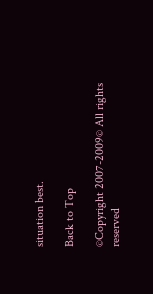situation best.

Back to Top

©Copyright 2007-2009© All rights reserved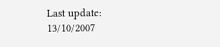Last update: 13/10/2007